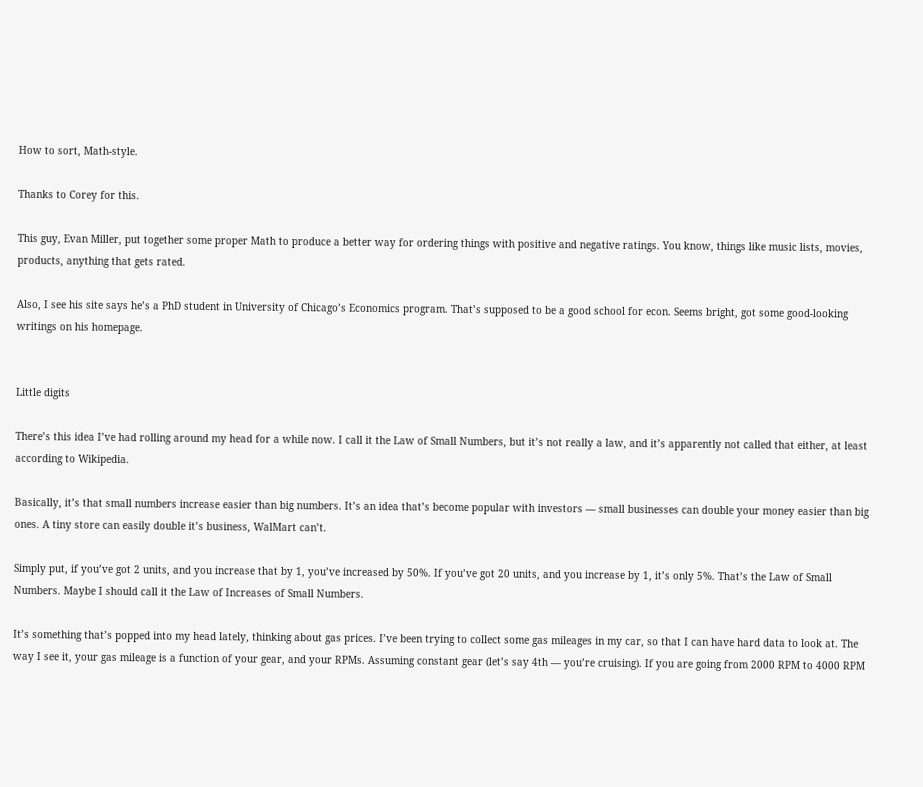How to sort, Math-style.

Thanks to Corey for this.

This guy, Evan Miller, put together some proper Math to produce a better way for ordering things with positive and negative ratings. You know, things like music lists, movies, products, anything that gets rated.

Also, I see his site says he’s a PhD student in University of Chicago’s Economics program. That’s supposed to be a good school for econ. Seems bright, got some good-looking writings on his homepage.


Little digits

There’s this idea I’ve had rolling around my head for a while now. I call it the Law of Small Numbers, but it’s not really a law, and it’s apparently not called that either, at least according to Wikipedia.

Basically, it’s that small numbers increase easier than big numbers. It’s an idea that’s become popular with investors — small businesses can double your money easier than big ones. A tiny store can easily double it’s business, WalMart can’t.

Simply put, if you’ve got 2 units, and you increase that by 1, you’ve increased by 50%. If you’ve got 20 units, and you increase by 1, it’s only 5%. That’s the Law of Small Numbers. Maybe I should call it the Law of Increases of Small Numbers.

It’s something that’s popped into my head lately, thinking about gas prices. I’ve been trying to collect some gas mileages in my car, so that I can have hard data to look at. The way I see it, your gas mileage is a function of your gear, and your RPMs. Assuming constant gear (let’s say 4th — you’re cruising). If you are going from 2000 RPM to 4000 RPM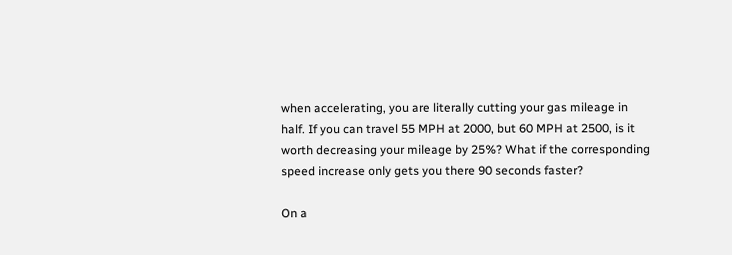when accelerating, you are literally cutting your gas mileage in half. If you can travel 55 MPH at 2000, but 60 MPH at 2500, is it worth decreasing your mileage by 25%? What if the corresponding speed increase only gets you there 90 seconds faster?

On a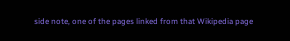side note, one of the pages linked from that Wikipedia page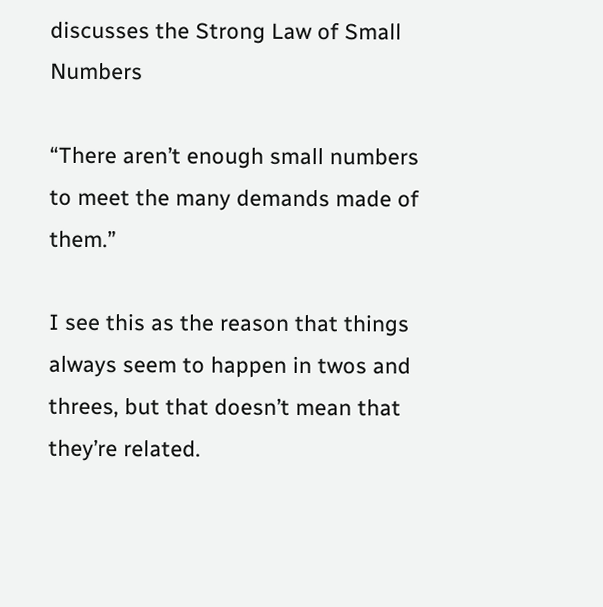discusses the Strong Law of Small Numbers

“There aren’t enough small numbers to meet the many demands made of them.”

I see this as the reason that things always seem to happen in twos and threes, but that doesn’t mean that they’re related.